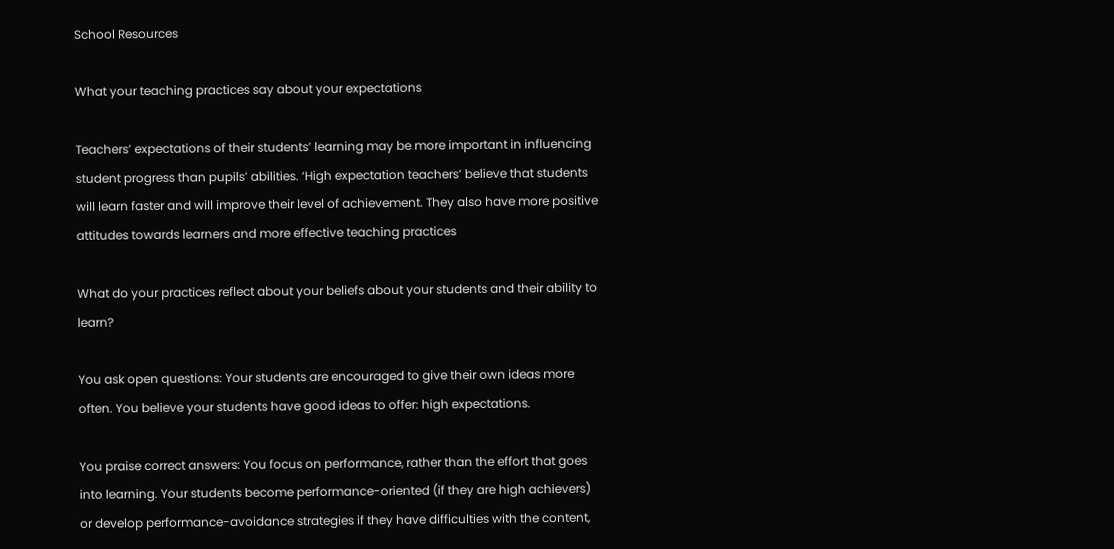School Resources

What your teaching practices say about your expectations

Teachers’ expectations of their students’ learning may be more important in influencing student progress than pupils’ abilities. ‘High expectation teachers’ believe that students will learn faster and will improve their level of achievement. They also have more positive attitudes towards learners and more effective teaching practices

What do your practices reflect about your beliefs about your students and their ability to learn?

You ask open questions: Your students are encouraged to give their own ideas more often. You believe your students have good ideas to offer: high expectations.

You praise correct answers: You focus on performance, rather than the effort that goes into learning. Your students become performance-oriented (if they are high achievers) or develop performance-avoidance strategies if they have difficulties with the content,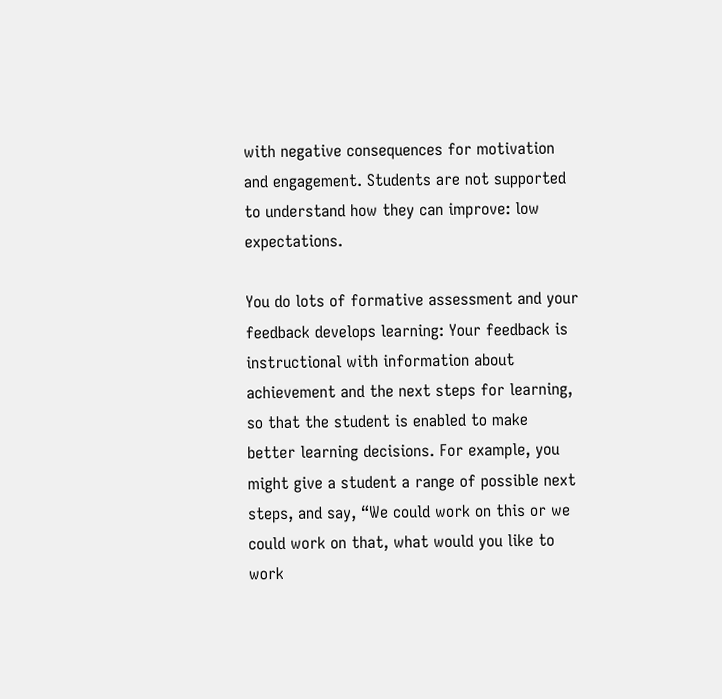with negative consequences for motivation and engagement. Students are not supported to understand how they can improve: low expectations.

You do lots of formative assessment and your feedback develops learning: Your feedback is instructional with information about achievement and the next steps for learning, so that the student is enabled to make better learning decisions. For example, you might give a student a range of possible next steps, and say, “We could work on this or we could work on that, what would you like to work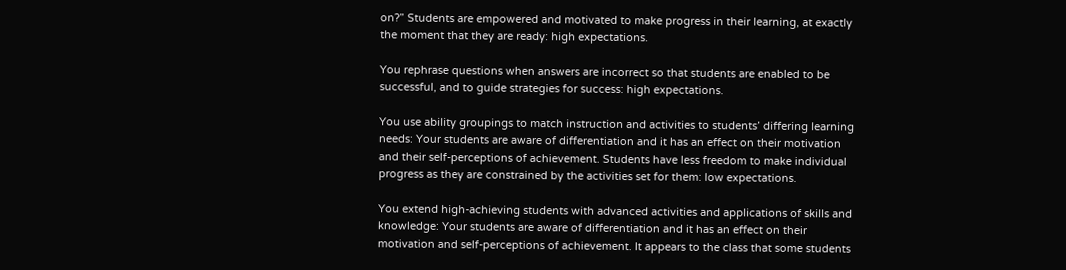on?” Students are empowered and motivated to make progress in their learning, at exactly the moment that they are ready: high expectations.

You rephrase questions when answers are incorrect so that students are enabled to be successful, and to guide strategies for success: high expectations.

You use ability groupings to match instruction and activities to students’ differing learning needs: Your students are aware of differentiation and it has an effect on their motivation and their self-perceptions of achievement. Students have less freedom to make individual progress as they are constrained by the activities set for them: low expectations.

You extend high-achieving students with advanced activities and applications of skills and knowledge: Your students are aware of differentiation and it has an effect on their motivation and self-perceptions of achievement. It appears to the class that some students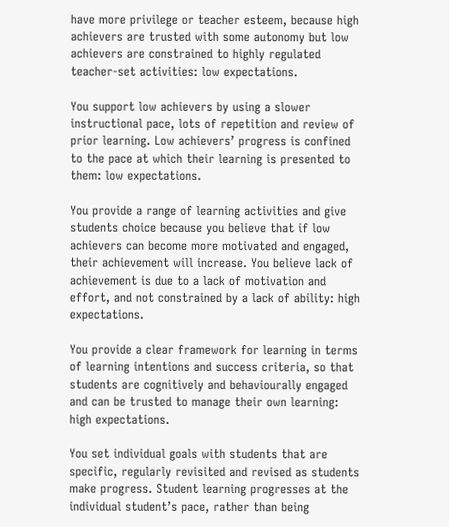have more privilege or teacher esteem, because high achievers are trusted with some autonomy but low achievers are constrained to highly regulated teacher-set activities: low expectations.

You support low achievers by using a slower instructional pace, lots of repetition and review of prior learning. Low achievers’ progress is confined to the pace at which their learning is presented to them: low expectations.

You provide a range of learning activities and give students choice because you believe that if low achievers can become more motivated and engaged, their achievement will increase. You believe lack of achievement is due to a lack of motivation and effort, and not constrained by a lack of ability: high expectations.

You provide a clear framework for learning in terms of learning intentions and success criteria, so that students are cognitively and behaviourally engaged and can be trusted to manage their own learning: high expectations.

You set individual goals with students that are specific, regularly revisited and revised as students make progress. Student learning progresses at the individual student’s pace, rather than being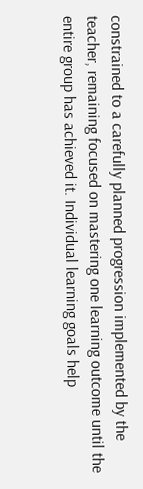constrained to a carefully planned progression implemented by the teacher, remaining focused on mastering one learning outcome until the entire group has achieved it. Individual learning goals help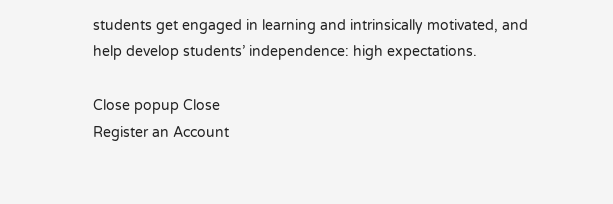students get engaged in learning and intrinsically motivated, and help develop students’ independence: high expectations.

Close popup Close
Register an Account